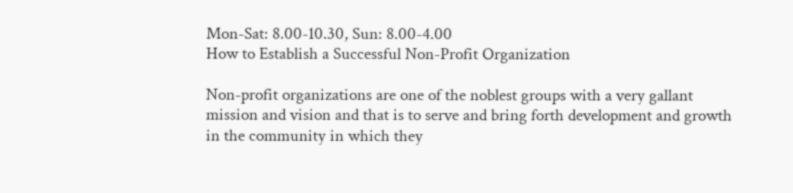Mon-Sat: 8.00-10.30, Sun: 8.00-4.00
How to Establish a Successful Non-Profit Organization

Non-profit organizations are one of the noblest groups with a very gallant mission and vision and that is to serve and bring forth development and growth in the community in which they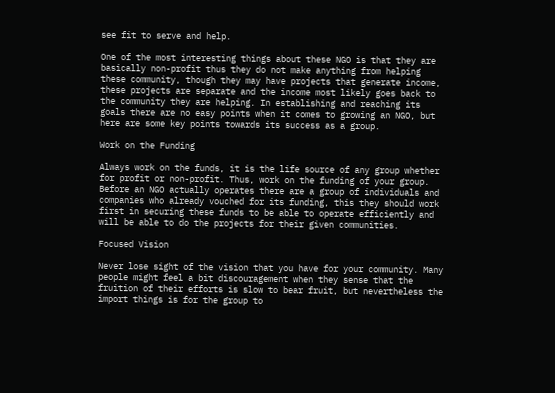see fit to serve and help.

One of the most interesting things about these NGO is that they are basically non-profit thus they do not make anything from helping these community, though they may have projects that generate income, these projects are separate and the income most likely goes back to the community they are helping. In establishing and reaching its goals there are no easy points when it comes to growing an NGO, but here are some key points towards its success as a group.

Work on the Funding

Always work on the funds, it is the life source of any group whether for profit or non-profit. Thus, work on the funding of your group. Before an NGO actually operates there are a group of individuals and companies who already vouched for its funding, this they should work first in securing these funds to be able to operate efficiently and will be able to do the projects for their given communities.

Focused Vision

Never lose sight of the vision that you have for your community. Many people might feel a bit discouragement when they sense that the fruition of their efforts is slow to bear fruit, but nevertheless the import things is for the group to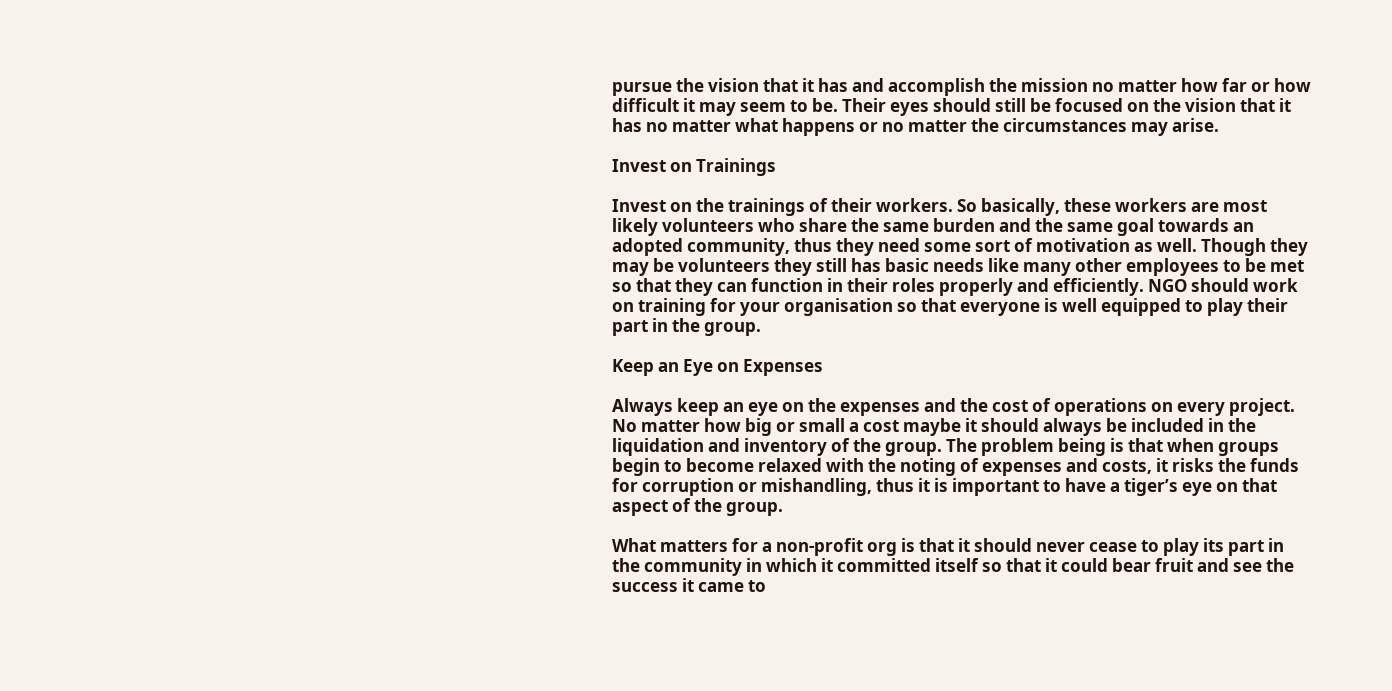pursue the vision that it has and accomplish the mission no matter how far or how difficult it may seem to be. Their eyes should still be focused on the vision that it has no matter what happens or no matter the circumstances may arise.

Invest on Trainings

Invest on the trainings of their workers. So basically, these workers are most likely volunteers who share the same burden and the same goal towards an adopted community, thus they need some sort of motivation as well. Though they may be volunteers they still has basic needs like many other employees to be met so that they can function in their roles properly and efficiently. NGO should work on training for your organisation so that everyone is well equipped to play their part in the group.

Keep an Eye on Expenses

Always keep an eye on the expenses and the cost of operations on every project. No matter how big or small a cost maybe it should always be included in the liquidation and inventory of the group. The problem being is that when groups begin to become relaxed with the noting of expenses and costs, it risks the funds for corruption or mishandling, thus it is important to have a tiger’s eye on that aspect of the group.

What matters for a non-profit org is that it should never cease to play its part in the community in which it committed itself so that it could bear fruit and see the success it came to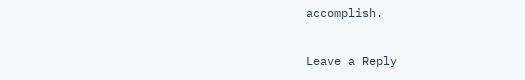accomplish.

Leave a Reply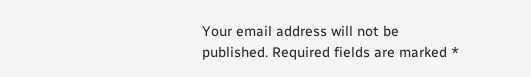Your email address will not be published. Required fields are marked *